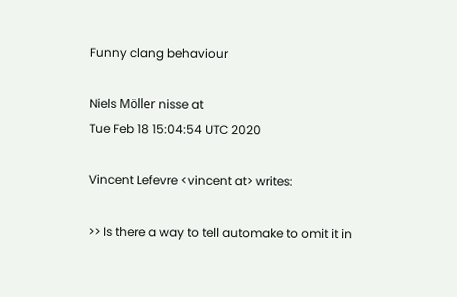Funny clang behaviour

Niels Möller nisse at
Tue Feb 18 15:04:54 UTC 2020

Vincent Lefevre <vincent at> writes:

>> Is there a way to tell automake to omit it in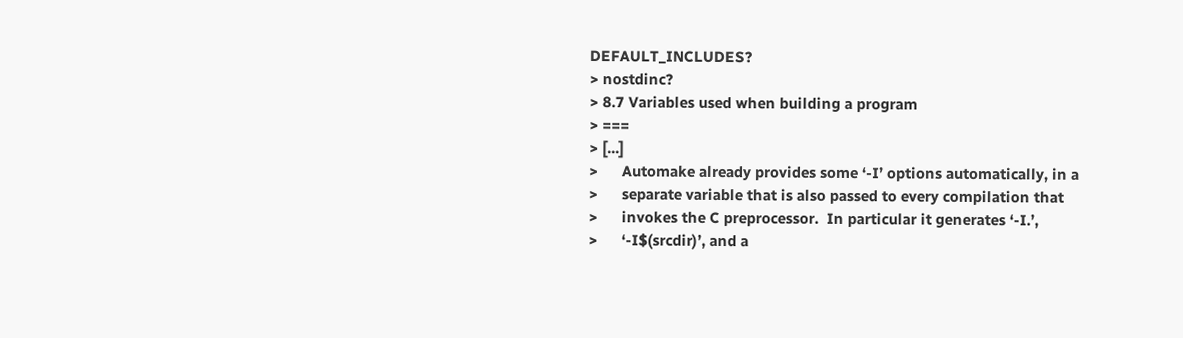DEFAULT_INCLUDES?
> nostdinc?
> 8.7 Variables used when building a program
> ===
> [...]
>      Automake already provides some ‘-I’ options automatically, in a
>      separate variable that is also passed to every compilation that
>      invokes the C preprocessor.  In particular it generates ‘-I.’,
>      ‘-I$(srcdir)’, and a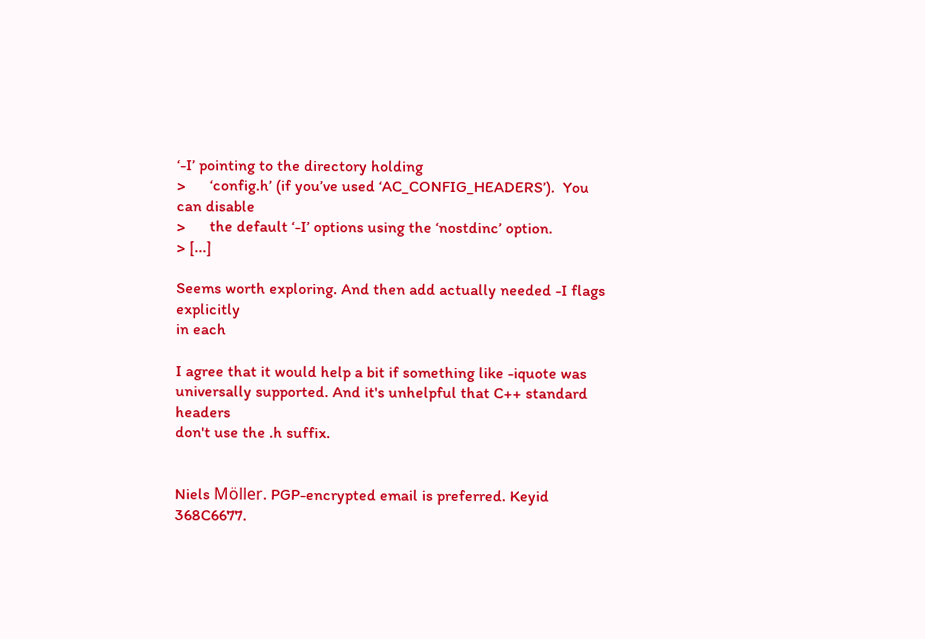‘-I’ pointing to the directory holding
>      ‘config.h’ (if you’ve used ‘AC_CONFIG_HEADERS’).  You can disable
>      the default ‘-I’ options using the ‘nostdinc’ option.
> [...]

Seems worth exploring. And then add actually needed -I flags explicitly
in each

I agree that it would help a bit if something like -iquote was
universally supported. And it's unhelpful that C++ standard headers
don't use the .h suffix.


Niels Möller. PGP-encrypted email is preferred. Keyid 368C6677.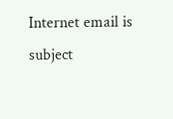Internet email is subject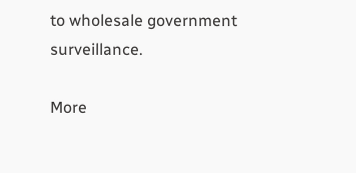to wholesale government surveillance.

More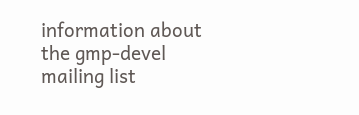information about the gmp-devel mailing list